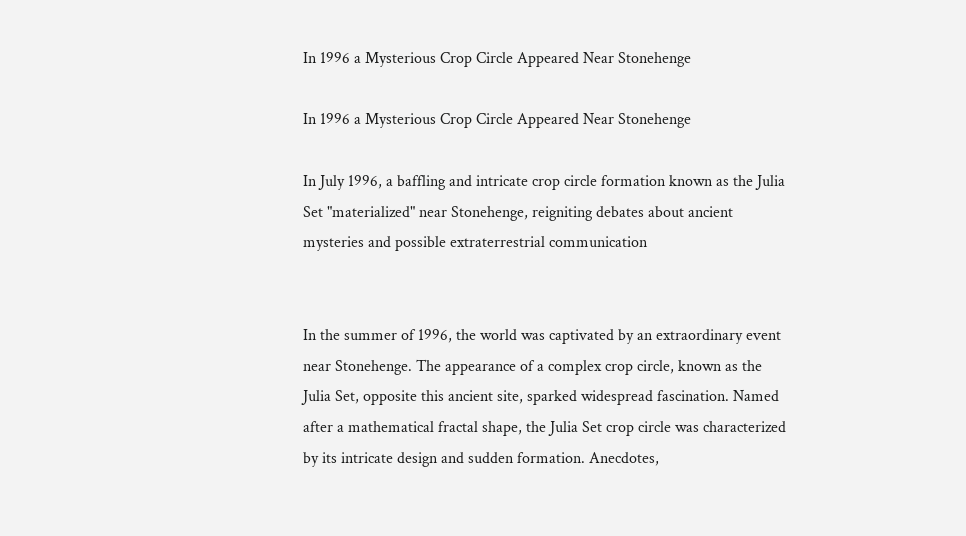In 1996 a Mysterious Crop Circle Appeared Near Stonehenge

In 1996 a Mysterious Crop Circle Appeared Near Stonehenge

In July 1996, a baffling and intricate crop circle formation known as the Julia Set "materialized" near Stonehenge, reigniting debates about ancient mysteries and possible extraterrestrial communication


In the summer of 1996, the world was captivated by an extraordinary event near Stonehenge. The appearance of a complex crop circle, known as the Julia Set, opposite this ancient site, sparked widespread fascination. Named after a mathematical fractal shape, the Julia Set crop circle was characterized by its intricate design and sudden formation. Anecdotes,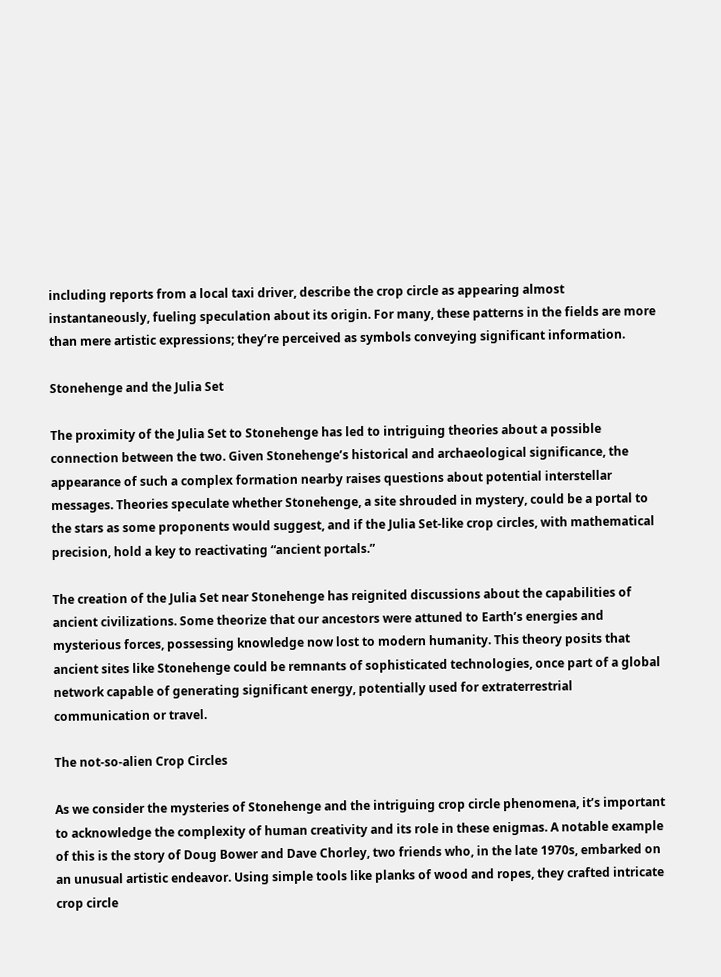including reports from a local taxi driver, describe the crop circle as appearing almost instantaneously, fueling speculation about its origin. For many, these patterns in the fields are more than mere artistic expressions; they’re perceived as symbols conveying significant information.

Stonehenge and the Julia Set

The proximity of the Julia Set to Stonehenge has led to intriguing theories about a possible connection between the two. Given Stonehenge’s historical and archaeological significance, the appearance of such a complex formation nearby raises questions about potential interstellar messages. Theories speculate whether Stonehenge, a site shrouded in mystery, could be a portal to the stars as some proponents would suggest, and if the Julia Set-like crop circles, with mathematical precision, hold a key to reactivating “ancient portals.”

The creation of the Julia Set near Stonehenge has reignited discussions about the capabilities of ancient civilizations. Some theorize that our ancestors were attuned to Earth’s energies and mysterious forces, possessing knowledge now lost to modern humanity. This theory posits that ancient sites like Stonehenge could be remnants of sophisticated technologies, once part of a global network capable of generating significant energy, potentially used for extraterrestrial communication or travel.

The not-so-alien Crop Circles

As we consider the mysteries of Stonehenge and the intriguing crop circle phenomena, it’s important to acknowledge the complexity of human creativity and its role in these enigmas. A notable example of this is the story of Doug Bower and Dave Chorley, two friends who, in the late 1970s, embarked on an unusual artistic endeavor. Using simple tools like planks of wood and ropes, they crafted intricate crop circle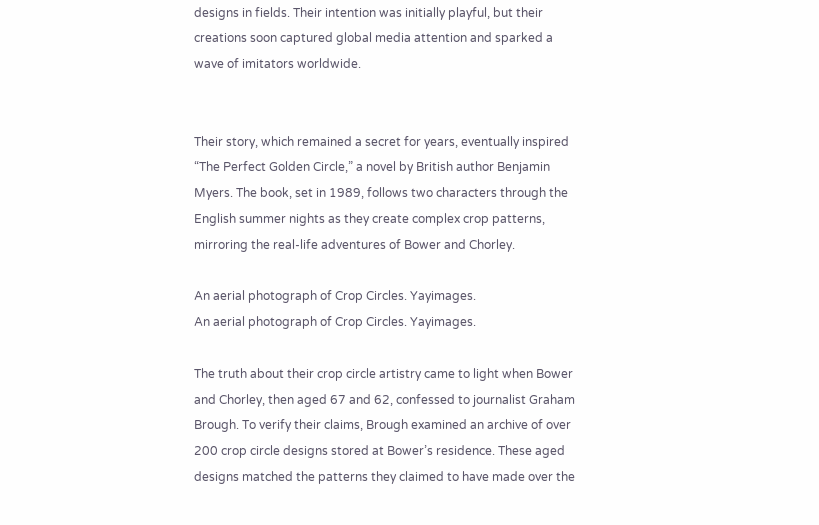designs in fields. Their intention was initially playful, but their creations soon captured global media attention and sparked a wave of imitators worldwide.


Their story, which remained a secret for years, eventually inspired “The Perfect Golden Circle,” a novel by British author Benjamin Myers. The book, set in 1989, follows two characters through the English summer nights as they create complex crop patterns, mirroring the real-life adventures of Bower and Chorley.

An aerial photograph of Crop Circles. Yayimages.
An aerial photograph of Crop Circles. Yayimages.

The truth about their crop circle artistry came to light when Bower and Chorley, then aged 67 and 62, confessed to journalist Graham Brough. To verify their claims, Brough examined an archive of over 200 crop circle designs stored at Bower’s residence. These aged designs matched the patterns they claimed to have made over the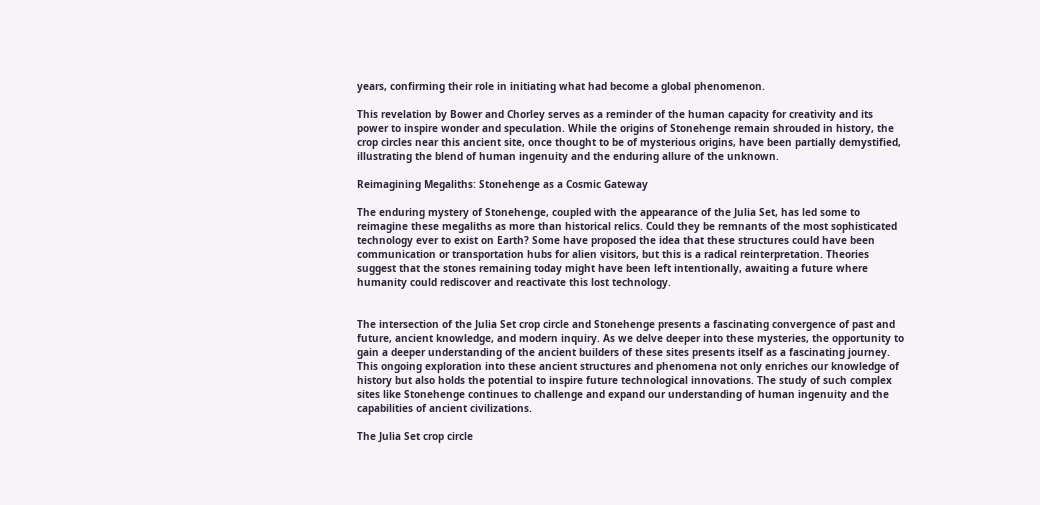years, confirming their role in initiating what had become a global phenomenon.

This revelation by Bower and Chorley serves as a reminder of the human capacity for creativity and its power to inspire wonder and speculation. While the origins of Stonehenge remain shrouded in history, the crop circles near this ancient site, once thought to be of mysterious origins, have been partially demystified, illustrating the blend of human ingenuity and the enduring allure of the unknown.

Reimagining Megaliths: Stonehenge as a Cosmic Gateway

The enduring mystery of Stonehenge, coupled with the appearance of the Julia Set, has led some to reimagine these megaliths as more than historical relics. Could they be remnants of the most sophisticated technology ever to exist on Earth? Some have proposed the idea that these structures could have been communication or transportation hubs for alien visitors, but this is a radical reinterpretation. Theories suggest that the stones remaining today might have been left intentionally, awaiting a future where humanity could rediscover and reactivate this lost technology.


The intersection of the Julia Set crop circle and Stonehenge presents a fascinating convergence of past and future, ancient knowledge, and modern inquiry. As we delve deeper into these mysteries, the opportunity to gain a deeper understanding of the ancient builders of these sites presents itself as a fascinating journey. This ongoing exploration into these ancient structures and phenomena not only enriches our knowledge of history but also holds the potential to inspire future technological innovations. The study of such complex sites like Stonehenge continues to challenge and expand our understanding of human ingenuity and the capabilities of ancient civilizations.

The Julia Set crop circle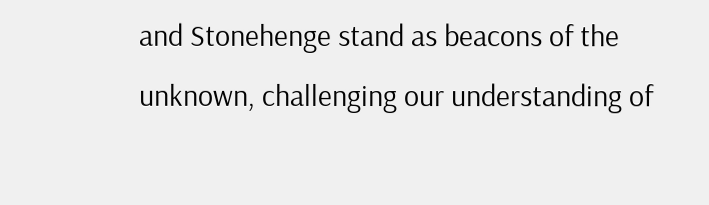and Stonehenge stand as beacons of the unknown, challenging our understanding of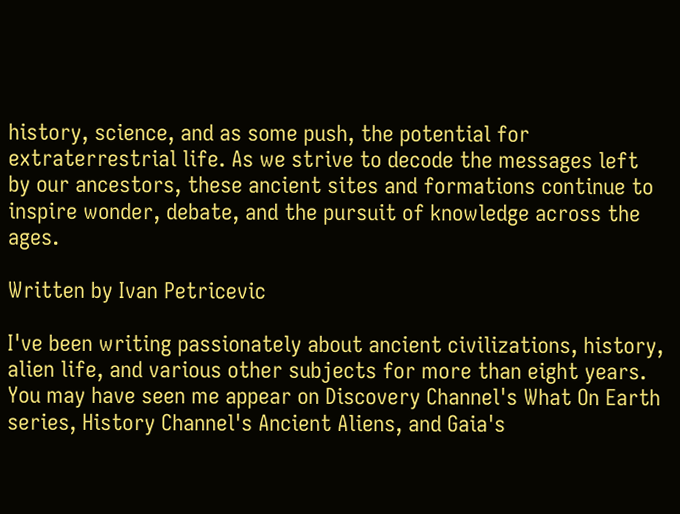history, science, and as some push, the potential for extraterrestrial life. As we strive to decode the messages left by our ancestors, these ancient sites and formations continue to inspire wonder, debate, and the pursuit of knowledge across the ages.

Written by Ivan Petricevic

I've been writing passionately about ancient civilizations, history, alien life, and various other subjects for more than eight years. You may have seen me appear on Discovery Channel's What On Earth series, History Channel's Ancient Aliens, and Gaia's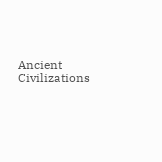Ancient Civilizations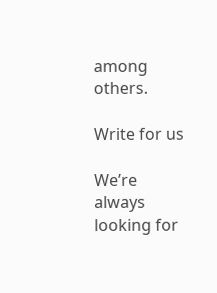among others.

Write for us

We’re always looking for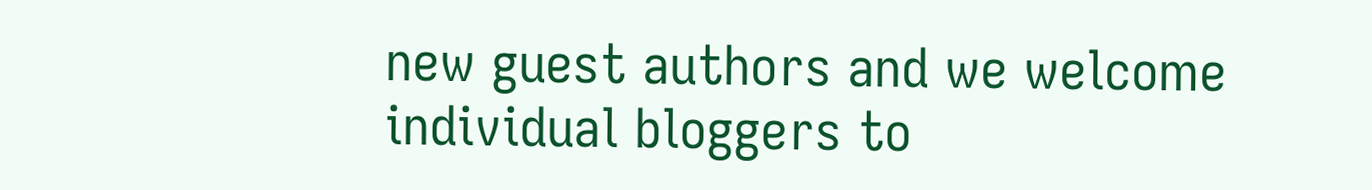new guest authors and we welcome individual bloggers to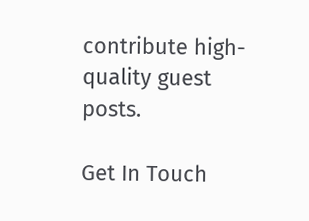contribute high-quality guest posts.

Get In Touch